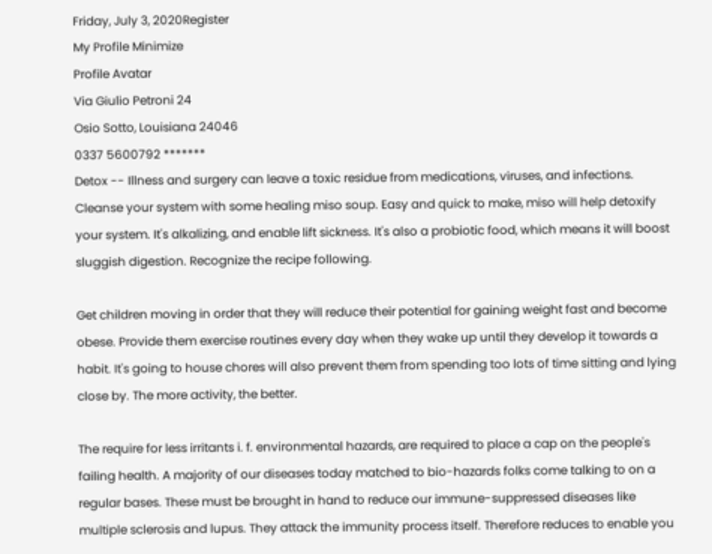Friday, July 3, 2020Register
My Profile Minimize
Profile Avatar
Via Giulio Petroni 24
Osio Sotto, Louisiana 24046
0337 5600792 *******
Detox -- Illness and surgery can leave a toxic residue from medications, viruses, and infections. Cleanse your system with some healing miso soup. Easy and quick to make, miso will help detoxify your system. It's alkalizing, and enable lift sickness. It's also a probiotic food, which means it will boost sluggish digestion. Recognize the recipe following.

Get children moving in order that they will reduce their potential for gaining weight fast and become obese. Provide them exercise routines every day when they wake up until they develop it towards a habit. It's going to house chores will also prevent them from spending too lots of time sitting and lying close by. The more activity, the better.

The require for less irritants i. f. environmental hazards, are required to place a cap on the people's failing health. A majority of our diseases today matched to bio-hazards folks come talking to on a regular bases. These must be brought in hand to reduce our immune-suppressed diseases like multiple sclerosis and lupus. They attack the immunity process itself. Therefore reduces to enable you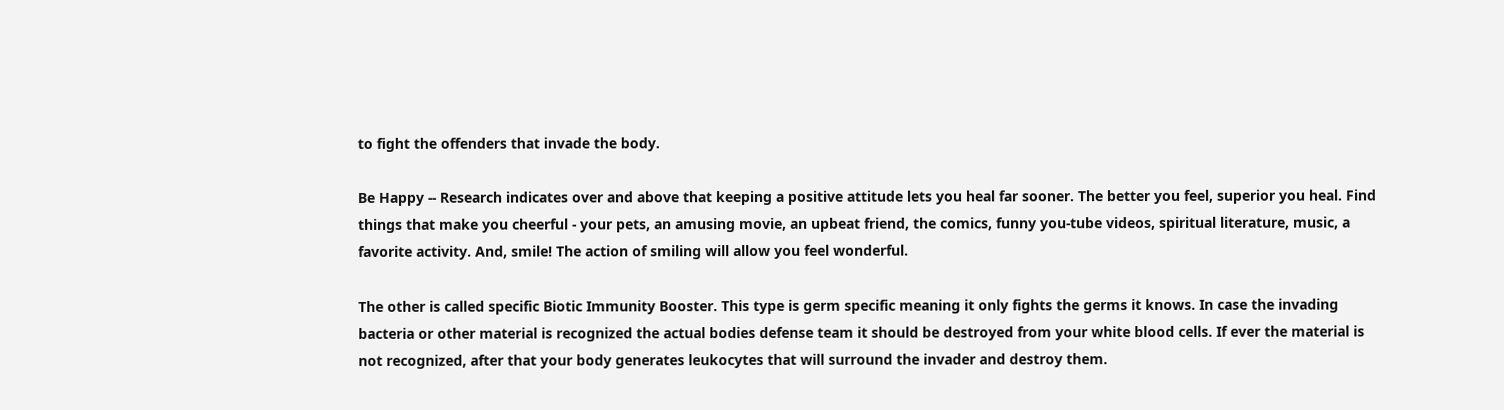to fight the offenders that invade the body.

Be Happy -- Research indicates over and above that keeping a positive attitude lets you heal far sooner. The better you feel, superior you heal. Find things that make you cheerful - your pets, an amusing movie, an upbeat friend, the comics, funny you-tube videos, spiritual literature, music, a favorite activity. And, smile! The action of smiling will allow you feel wonderful.

The other is called specific Biotic Immunity Booster. This type is germ specific meaning it only fights the germs it knows. In case the invading bacteria or other material is recognized the actual bodies defense team it should be destroyed from your white blood cells. If ever the material is not recognized, after that your body generates leukocytes that will surround the invader and destroy them.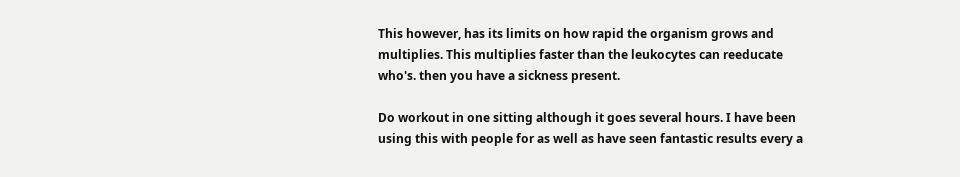This however, has its limits on how rapid the organism grows and multiplies. This multiplies faster than the leukocytes can reeducate who's. then you have a sickness present.

Do workout in one sitting although it goes several hours. I have been using this with people for as well as have seen fantastic results every a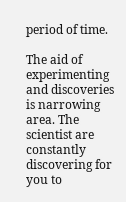period of time.

The aid of experimenting and discoveries is narrowing area. The scientist are constantly discovering for you to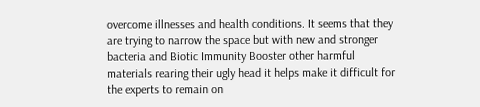overcome illnesses and health conditions. It seems that they are trying to narrow the space but with new and stronger bacteria and Biotic Immunity Booster other harmful materials rearing their ugly head it helps make it difficult for the experts to remain on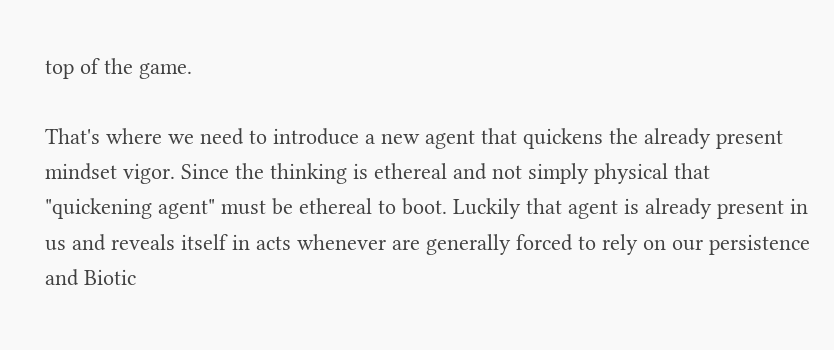top of the game.

That's where we need to introduce a new agent that quickens the already present mindset vigor. Since the thinking is ethereal and not simply physical that "quickening agent" must be ethereal to boot. Luckily that agent is already present in us and reveals itself in acts whenever are generally forced to rely on our persistence and Biotic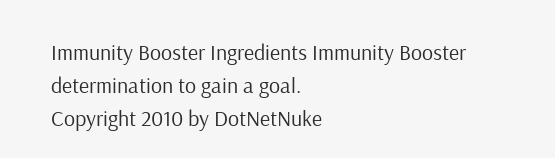Immunity Booster Ingredients Immunity Booster determination to gain a goal.
Copyright 2010 by DotNetNuke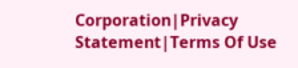Corporation|Privacy Statement|Terms Of Use